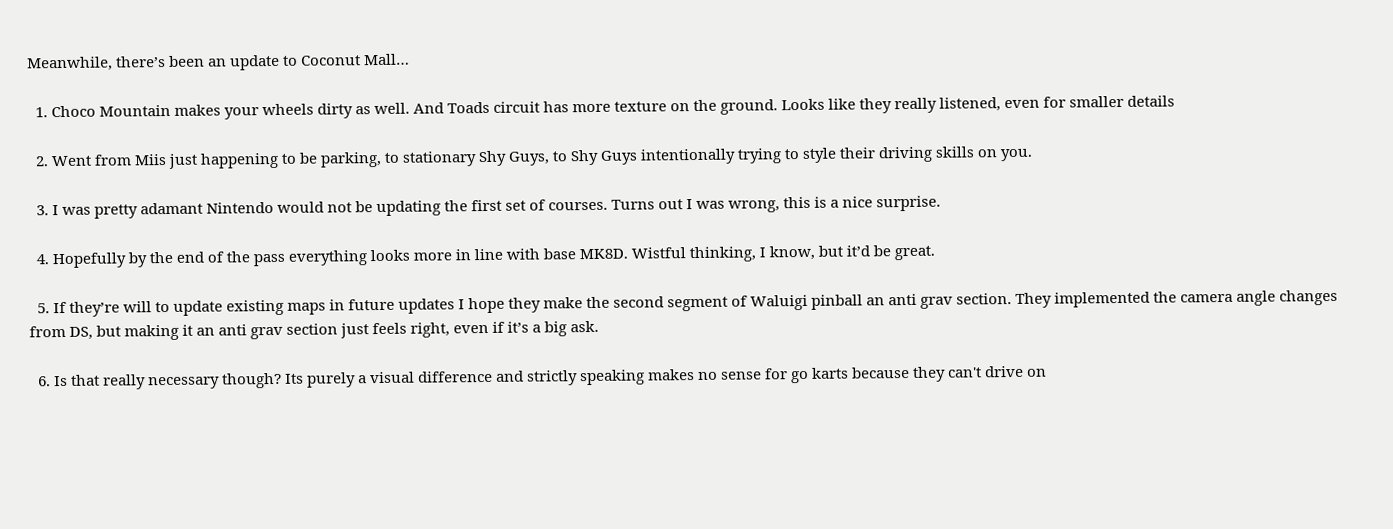Meanwhile, there’s been an update to Coconut Mall…

  1. Choco Mountain makes your wheels dirty as well. And Toads circuit has more texture on the ground. Looks like they really listened, even for smaller details

  2. Went from Miis just happening to be parking, to stationary Shy Guys, to Shy Guys intentionally trying to style their driving skills on you.

  3. I was pretty adamant Nintendo would not be updating the first set of courses. Turns out I was wrong, this is a nice surprise.

  4. Hopefully by the end of the pass everything looks more in line with base MK8D. Wistful thinking, I know, but it’d be great.

  5. If they’re will to update existing maps in future updates I hope they make the second segment of Waluigi pinball an anti grav section. They implemented the camera angle changes from DS, but making it an anti grav section just feels right, even if it’s a big ask.

  6. Is that really necessary though? Its purely a visual difference and strictly speaking makes no sense for go karts because they can't drive on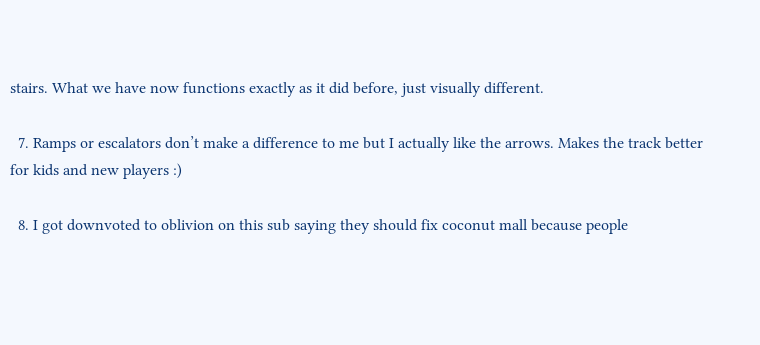stairs. What we have now functions exactly as it did before, just visually different.

  7. Ramps or escalators don’t make a difference to me but I actually like the arrows. Makes the track better for kids and new players :)

  8. I got downvoted to oblivion on this sub saying they should fix coconut mall because people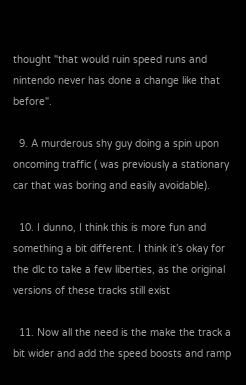thought "that would ruin speed runs and nintendo never has done a change like that before".

  9. A murderous shy guy doing a spin upon oncoming traffic ( was previously a stationary car that was boring and easily avoidable).

  10. I dunno, I think this is more fun and something a bit different. I think it’s okay for the dlc to take a few liberties, as the original versions of these tracks still exist

  11. Now all the need is the make the track a bit wider and add the speed boosts and ramp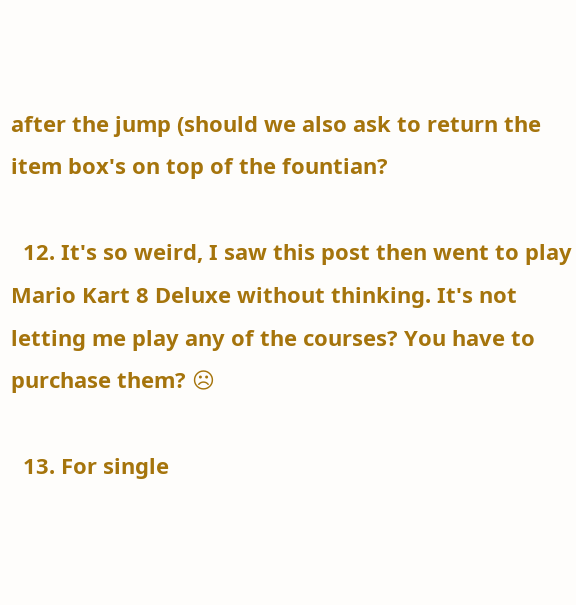after the jump (should we also ask to return the item box's on top of the fountian?

  12. It's so weird, I saw this post then went to play Mario Kart 8 Deluxe without thinking. It's not letting me play any of the courses? You have to purchase them? ☹

  13. For single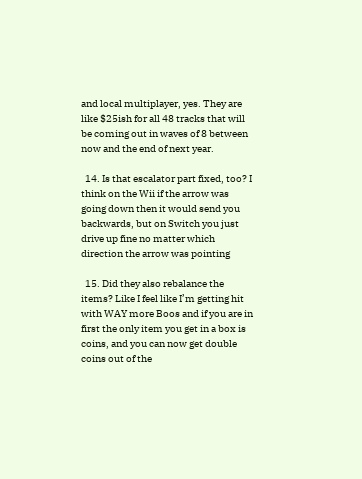and local multiplayer, yes. They are like $25ish for all 48 tracks that will be coming out in waves of 8 between now and the end of next year.

  14. Is that escalator part fixed, too? I think on the Wii if the arrow was going down then it would send you backwards, but on Switch you just drive up fine no matter which direction the arrow was pointing

  15. Did they also rebalance the items? Like I feel like I’m getting hit with WAY more Boos and if you are in first the only item you get in a box is coins, and you can now get double coins out of the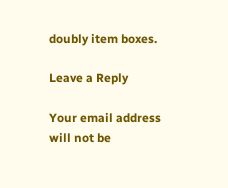doubly item boxes.

Leave a Reply

Your email address will not be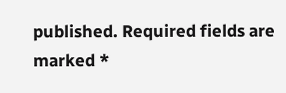published. Required fields are marked *